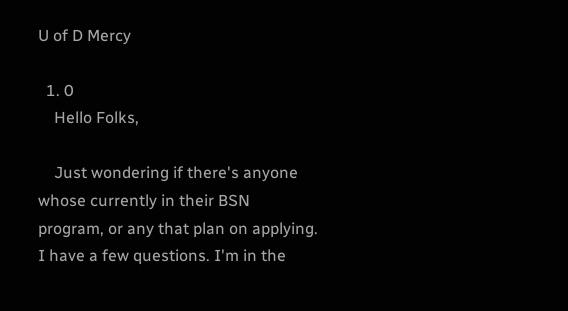U of D Mercy

  1. 0
    Hello Folks,

    Just wondering if there's anyone whose currently in their BSN program, or any that plan on applying. I have a few questions. I'm in the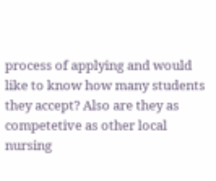process of applying and would like to know how many students they accept? Also are they as competetive as other local nursing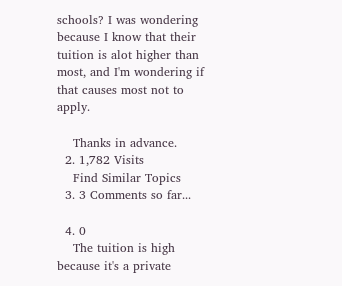schools? I was wondering because I know that their tuition is alot higher than most, and I'm wondering if that causes most not to apply.

    Thanks in advance.
  2. 1,782 Visits
    Find Similar Topics
  3. 3 Comments so far...

  4. 0
    The tuition is high because it's a private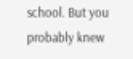school. But you probably knew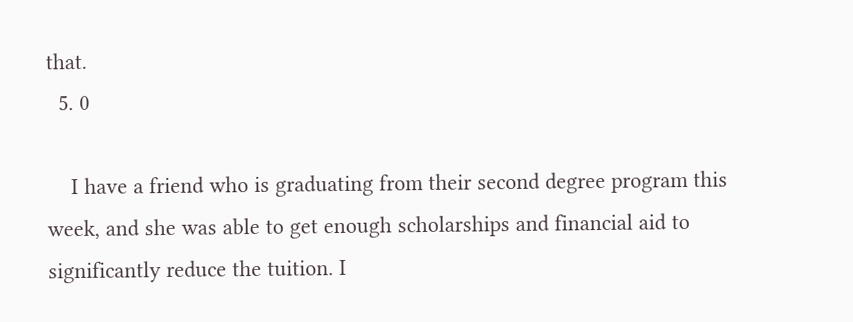that.
  5. 0

    I have a friend who is graduating from their second degree program this week, and she was able to get enough scholarships and financial aid to significantly reduce the tuition. I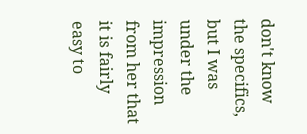don't know the specifics, but I was under the impression from her that it is fairly easy to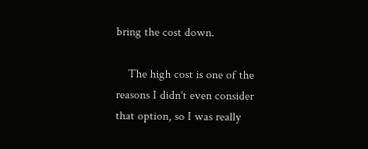bring the cost down.

    The high cost is one of the reasons I didn't even consider that option, so I was really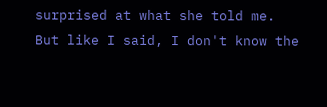surprised at what she told me. But like I said, I don't know the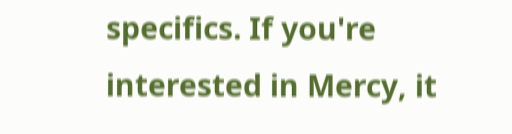specifics. If you're interested in Mercy, it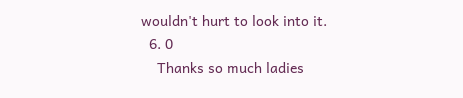wouldn't hurt to look into it.
  6. 0
    Thanks so much ladies